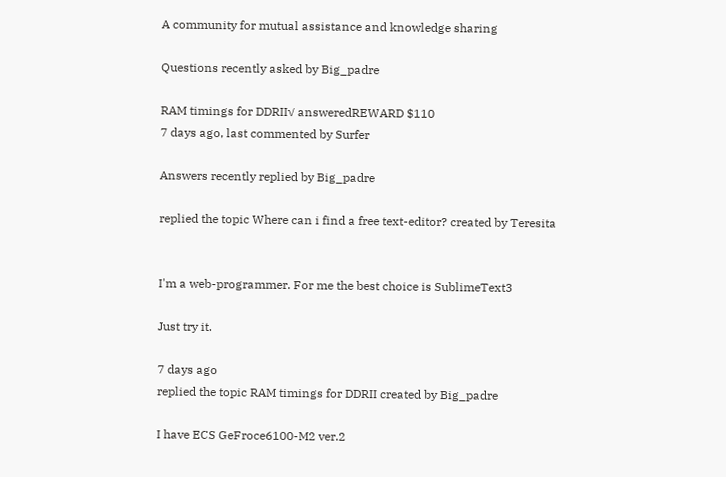A community for mutual assistance and knowledge sharing

Questions recently asked by Big_padre

RAM timings for DDRII√ answeredREWARD $110
7 days ago, last commented by Surfer

Answers recently replied by Big_padre

replied the topic Where can i find a free text-editor? created by Teresita


I'm a web-programmer. For me the best choice is SublimeText3

Just try it.

7 days ago
replied the topic RAM timings for DDRII created by Big_padre

I have ECS GeFroce6100-M2 ver.2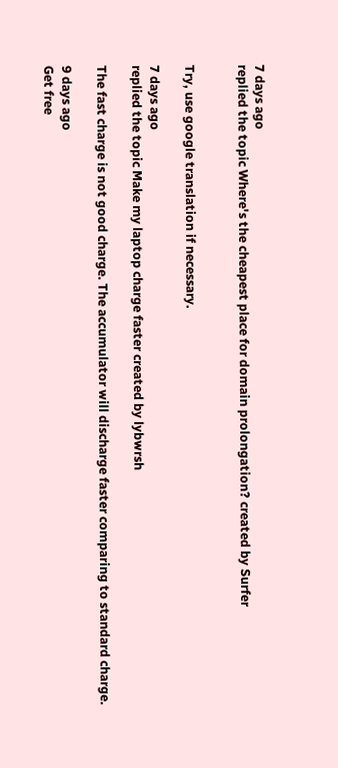7 days ago
replied the topic Where's the cheapest place for domain prolongation? created by Surfer


Try, use google translation if necessary.

7 days ago
replied the topic Make my laptop charge faster created by lybwrsh

The fast charge is not good charge. The accumulator will discharge faster comparing to standard charge.

9 days ago
Get free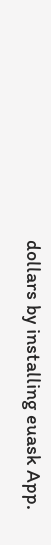dollars by installing euask App.